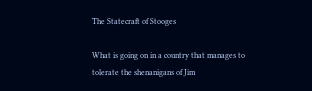The Statecraft of Stooges

What is going on in a country that manages to tolerate the shenanigans of Jim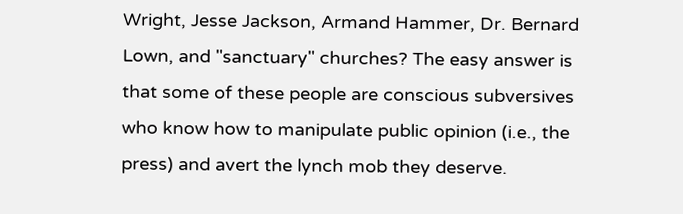Wright, Jesse Jackson, Armand Hammer, Dr. Bernard Lown, and "sanctuary" churches? The easy answer is that some of these people are conscious subversives who know how to manipulate public opinion (i.e., the press) and avert the lynch mob they deserve.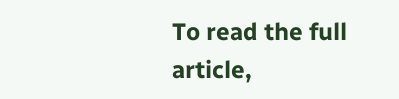To read the full article,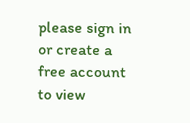please sign in or create a free account to view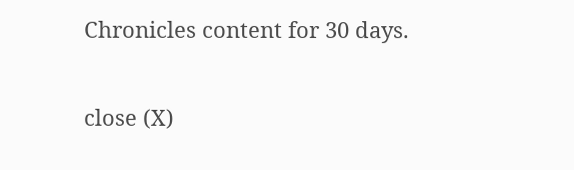Chronicles content for 30 days.

close (X)